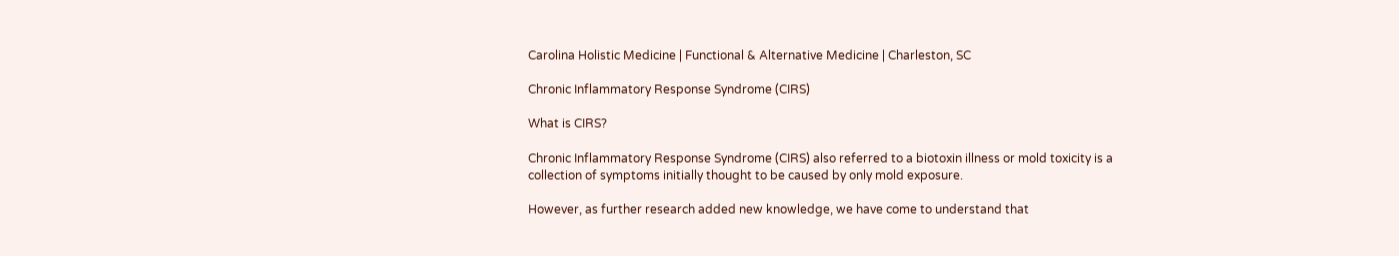Carolina Holistic Medicine | Functional & Alternative Medicine | Charleston, SC

Chronic Inflammatory Response Syndrome (CIRS)

What is CIRS?

Chronic Inflammatory Response Syndrome (CIRS) also referred to a biotoxin illness or mold toxicity is a collection of symptoms initially thought to be caused by only mold exposure.

However, as further research added new knowledge, we have come to understand that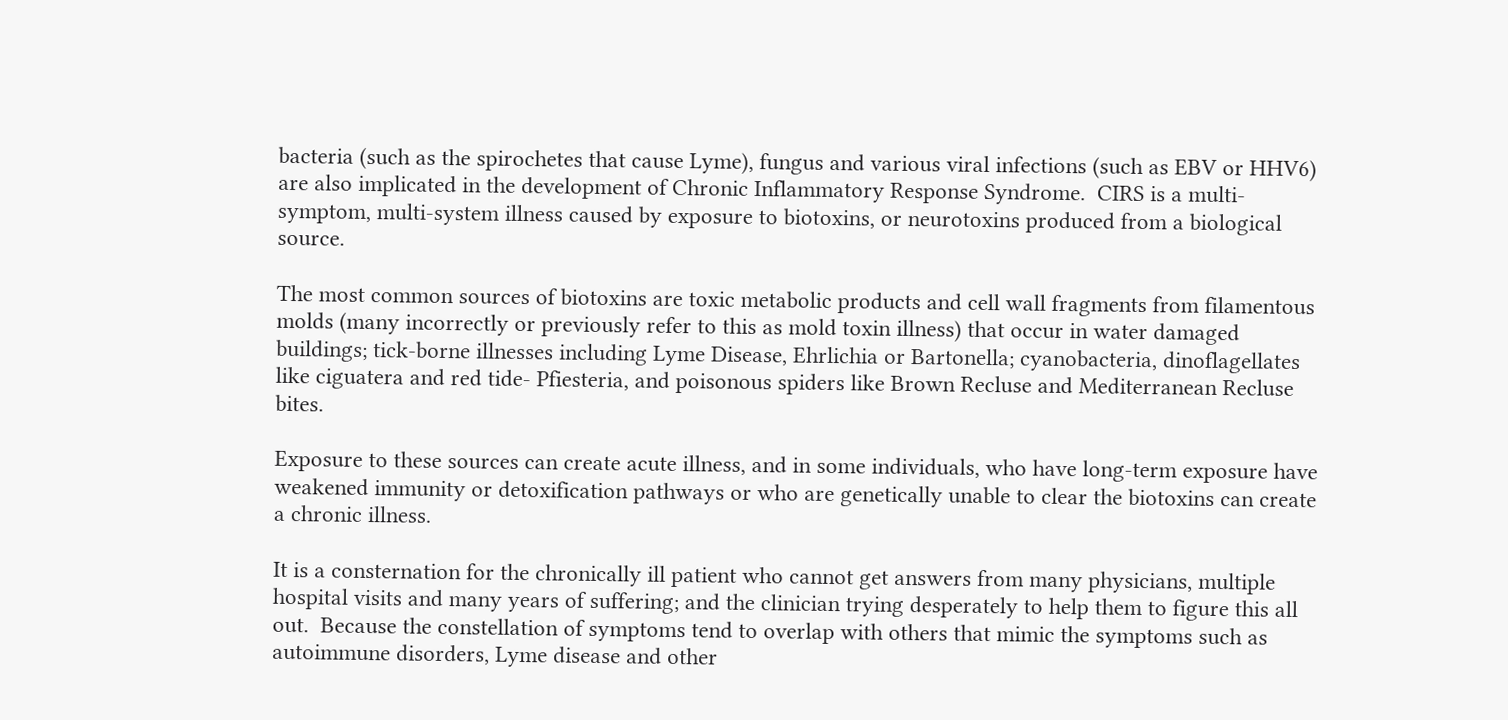bacteria (such as the spirochetes that cause Lyme), fungus and various viral infections (such as EBV or HHV6) are also implicated in the development of Chronic Inflammatory Response Syndrome.  CIRS is a multi-symptom, multi-system illness caused by exposure to biotoxins, or neurotoxins produced from a biological source.

The most common sources of biotoxins are toxic metabolic products and cell wall fragments from filamentous molds (many incorrectly or previously refer to this as mold toxin illness) that occur in water damaged buildings; tick-borne illnesses including Lyme Disease, Ehrlichia or Bartonella; cyanobacteria, dinoflagellates like ciguatera and red tide- Pfiesteria, and poisonous spiders like Brown Recluse and Mediterranean Recluse bites.

Exposure to these sources can create acute illness, and in some individuals, who have long-term exposure have weakened immunity or detoxification pathways or who are genetically unable to clear the biotoxins can create a chronic illness.

It is a consternation for the chronically ill patient who cannot get answers from many physicians, multiple hospital visits and many years of suffering; and the clinician trying desperately to help them to figure this all out.  Because the constellation of symptoms tend to overlap with others that mimic the symptoms such as autoimmune disorders, Lyme disease and other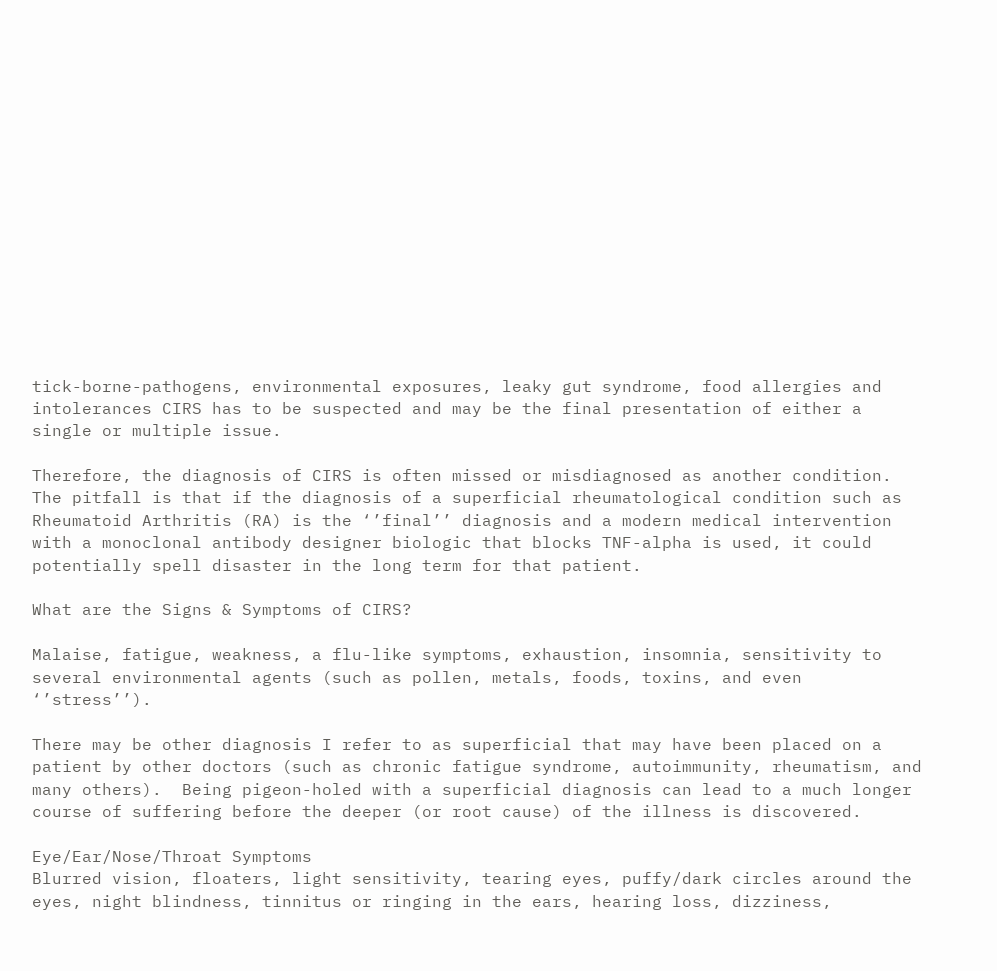tick-borne-pathogens, environmental exposures, leaky gut syndrome, food allergies and intolerances CIRS has to be suspected and may be the final presentation of either a single or multiple issue.

Therefore, the diagnosis of CIRS is often missed or misdiagnosed as another condition. The pitfall is that if the diagnosis of a superficial rheumatological condition such as Rheumatoid Arthritis (RA) is the ‘’final’’ diagnosis and a modern medical intervention with a monoclonal antibody designer biologic that blocks TNF-alpha is used, it could potentially spell disaster in the long term for that patient.

What are the Signs & Symptoms of CIRS?

Malaise, fatigue, weakness, a flu-like symptoms, exhaustion, insomnia, sensitivity to several environmental agents (such as pollen, metals, foods, toxins, and even ‘’stress’’).

There may be other diagnosis I refer to as superficial that may have been placed on a patient by other doctors (such as chronic fatigue syndrome, autoimmunity, rheumatism, and many others).  Being pigeon-holed with a superficial diagnosis can lead to a much longer course of suffering before the deeper (or root cause) of the illness is discovered.

Eye/Ear/Nose/Throat Symptoms
Blurred vision, floaters, light sensitivity, tearing eyes, puffy/dark circles around the eyes, night blindness, tinnitus or ringing in the ears, hearing loss, dizziness,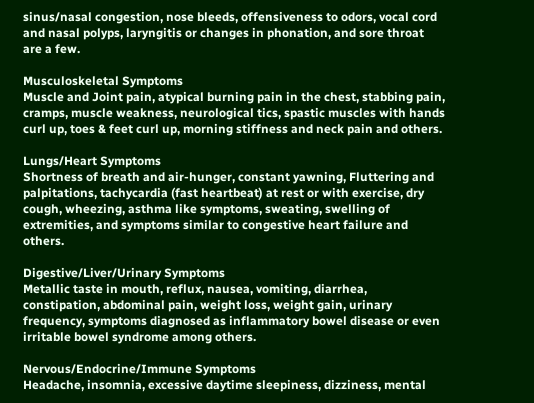sinus/nasal congestion, nose bleeds, offensiveness to odors, vocal cord and nasal polyps, laryngitis or changes in phonation, and sore throat are a few.

Musculoskeletal Symptoms
Muscle and Joint pain, atypical burning pain in the chest, stabbing pain, cramps, muscle weakness, neurological tics, spastic muscles with hands curl up, toes & feet curl up, morning stiffness and neck pain and others.

Lungs/Heart Symptoms
Shortness of breath and air-hunger, constant yawning, Fluttering and palpitations, tachycardia (fast heartbeat) at rest or with exercise, dry cough, wheezing, asthma like symptoms, sweating, swelling of extremities, and symptoms similar to congestive heart failure and others.

Digestive/Liver/Urinary Symptoms
Metallic taste in mouth, reflux, nausea, vomiting, diarrhea, constipation, abdominal pain, weight loss, weight gain, urinary frequency, symptoms diagnosed as inflammatory bowel disease or even irritable bowel syndrome among others.

Nervous/Endocrine/Immune Symptoms
Headache, insomnia, excessive daytime sleepiness, dizziness, mental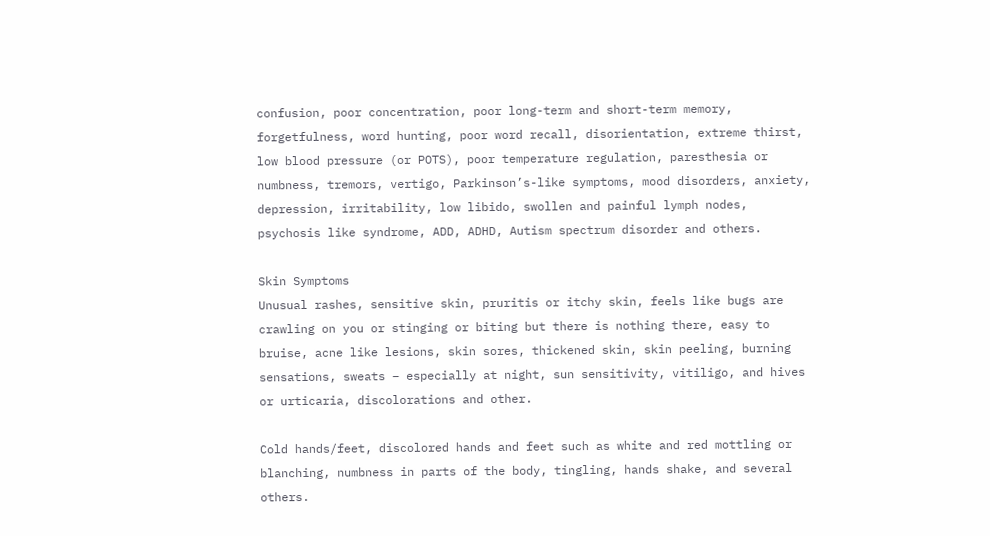confusion, poor concentration, poor long-term and short-term memory, forgetfulness, word hunting, poor word recall, disorientation, extreme thirst, low blood pressure (or POTS), poor temperature regulation, paresthesia or numbness, tremors, vertigo, Parkinson’s-like symptoms, mood disorders, anxiety, depression, irritability, low libido, swollen and painful lymph nodes, psychosis like syndrome, ADD, ADHD, Autism spectrum disorder and others.

Skin Symptoms
Unusual rashes, sensitive skin, pruritis or itchy skin, feels like bugs are crawling on you or stinging or biting but there is nothing there, easy to bruise, acne like lesions, skin sores, thickened skin, skin peeling, burning sensations, sweats – especially at night, sun sensitivity, vitiligo, and hives or urticaria, discolorations and other.

Cold hands/feet, discolored hands and feet such as white and red mottling or blanching, numbness in parts of the body, tingling, hands shake, and several others.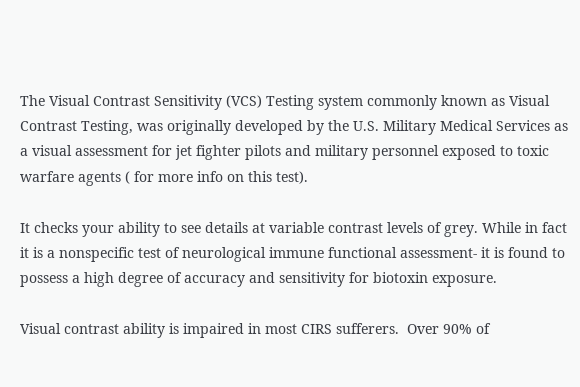The Visual Contrast Sensitivity (VCS) Testing system commonly known as Visual Contrast Testing, was originally developed by the U.S. Military Medical Services as a visual assessment for jet fighter pilots and military personnel exposed to toxic warfare agents ( for more info on this test).

It checks your ability to see details at variable contrast levels of grey. While in fact it is a nonspecific test of neurological immune functional assessment- it is found to possess a high degree of accuracy and sensitivity for biotoxin exposure.

Visual contrast ability is impaired in most CIRS sufferers.  Over 90% of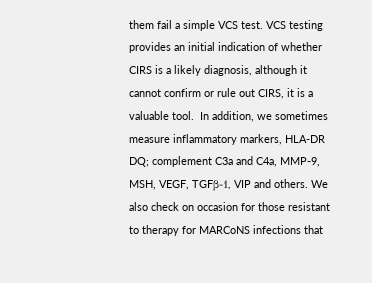them fail a simple VCS test. VCS testing provides an initial indication of whether CIRS is a likely diagnosis, although it cannot confirm or rule out CIRS, it is a valuable tool.  In addition, we sometimes measure inflammatory markers, HLA-DR DQ; complement C3a and C4a, MMP-9, MSH, VEGF, TGFβ-1, VIP and others. We also check on occasion for those resistant to therapy for MARCoNS infections that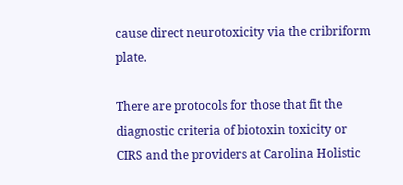cause direct neurotoxicity via the cribriform plate.

There are protocols for those that fit the diagnostic criteria of biotoxin toxicity or CIRS and the providers at Carolina Holistic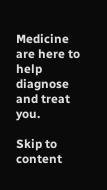Medicine are here to help diagnose and treat you.

Skip to content